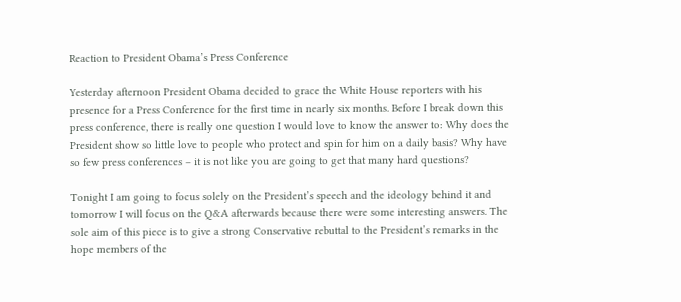Reaction to President Obama’s Press Conference

Yesterday afternoon President Obama decided to grace the White House reporters with his presence for a Press Conference for the first time in nearly six months. Before I break down this press conference, there is really one question I would love to know the answer to: Why does the President show so little love to people who protect and spin for him on a daily basis? Why have so few press conferences – it is not like you are going to get that many hard questions?

Tonight I am going to focus solely on the President’s speech and the ideology behind it and tomorrow I will focus on the Q&A afterwards because there were some interesting answers. The sole aim of this piece is to give a strong Conservative rebuttal to the President’s remarks in the hope members of the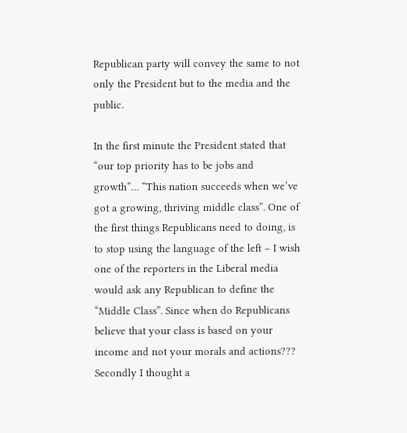Republican party will convey the same to not only the President but to the media and the public.

In the first minute the President stated that “our top priority has to be jobs and growth”… “This nation succeeds when we’ve got a growing, thriving middle class”. One of the first things Republicans need to doing, is to stop using the language of the left – I wish one of the reporters in the Liberal media would ask any Republican to define the “Middle Class”. Since when do Republicans believe that your class is based on your income and not your morals and actions??? Secondly I thought a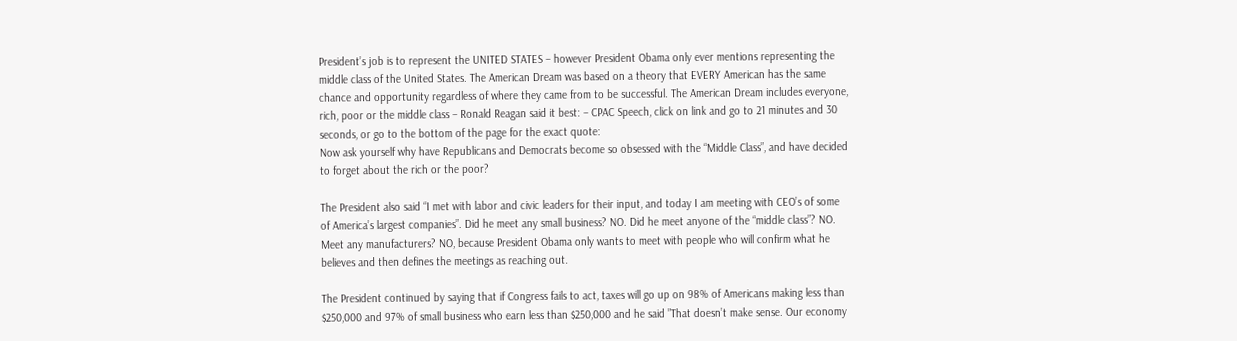President’s job is to represent the UNITED STATES – however President Obama only ever mentions representing the middle class of the United States. The American Dream was based on a theory that EVERY American has the same chance and opportunity regardless of where they came from to be successful. The American Dream includes everyone, rich, poor or the middle class – Ronald Reagan said it best: – CPAC Speech, click on link and go to 21 minutes and 30 seconds, or go to the bottom of the page for the exact quote:
Now ask yourself why have Republicans and Democrats become so obsessed with the “Middle Class”, and have decided to forget about the rich or the poor?

The President also said “I met with labor and civic leaders for their input, and today I am meeting with CEO’s of some of America’s largest companies”. Did he meet any small business? NO. Did he meet anyone of the “middle class”? NO. Meet any manufacturers? NO, because President Obama only wants to meet with people who will confirm what he believes and then defines the meetings as reaching out.

The President continued by saying that if Congress fails to act, taxes will go up on 98% of Americans making less than $250,000 and 97% of small business who earn less than $250,000 and he said ”That doesn’t make sense. Our economy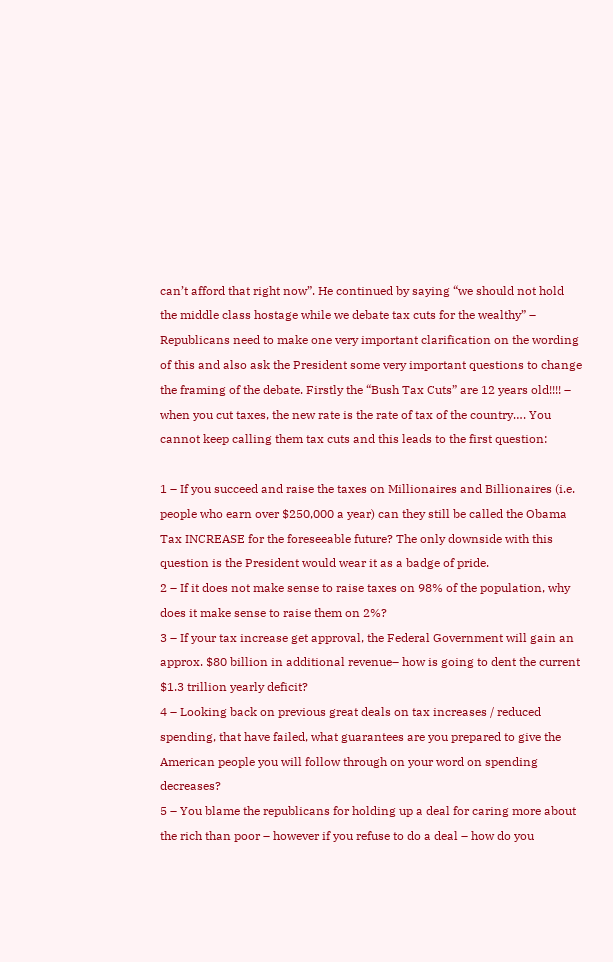can’t afford that right now”. He continued by saying “we should not hold the middle class hostage while we debate tax cuts for the wealthy” – Republicans need to make one very important clarification on the wording of this and also ask the President some very important questions to change the framing of the debate. Firstly the “Bush Tax Cuts” are 12 years old!!!! – when you cut taxes, the new rate is the rate of tax of the country…. You cannot keep calling them tax cuts and this leads to the first question:

1 – If you succeed and raise the taxes on Millionaires and Billionaires (i.e. people who earn over $250,000 a year) can they still be called the Obama Tax INCREASE for the foreseeable future? The only downside with this question is the President would wear it as a badge of pride.
2 – If it does not make sense to raise taxes on 98% of the population, why does it make sense to raise them on 2%?
3 – If your tax increase get approval, the Federal Government will gain an approx. $80 billion in additional revenue– how is going to dent the current $1.3 trillion yearly deficit?
4 – Looking back on previous great deals on tax increases / reduced spending, that have failed, what guarantees are you prepared to give the American people you will follow through on your word on spending decreases?
5 – You blame the republicans for holding up a deal for caring more about the rich than poor – however if you refuse to do a deal – how do you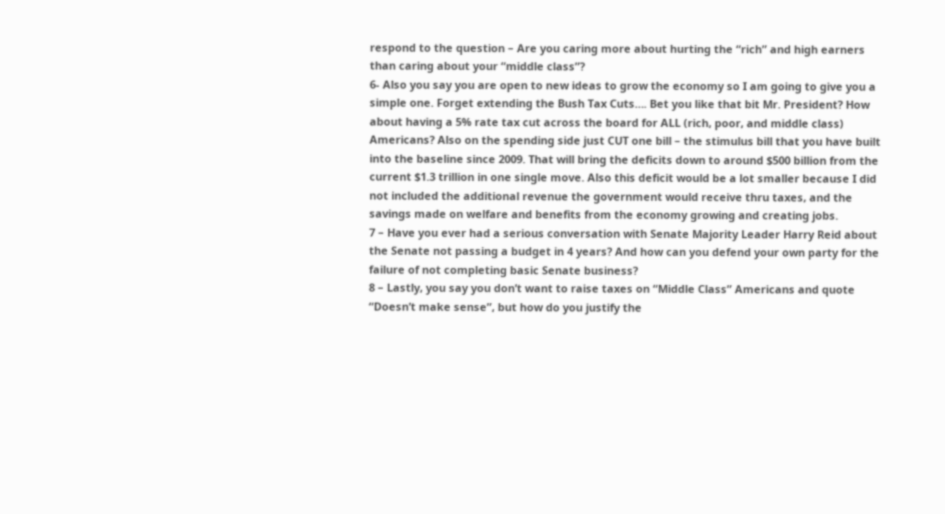respond to the question – Are you caring more about hurting the “rich” and high earners than caring about your “middle class”?
6- Also you say you are open to new ideas to grow the economy so I am going to give you a simple one. Forget extending the Bush Tax Cuts…. Bet you like that bit Mr. President? How about having a 5% rate tax cut across the board for ALL (rich, poor, and middle class) Americans? Also on the spending side just CUT one bill – the stimulus bill that you have built into the baseline since 2009. That will bring the deficits down to around $500 billion from the current $1.3 trillion in one single move. Also this deficit would be a lot smaller because I did not included the additional revenue the government would receive thru taxes, and the savings made on welfare and benefits from the economy growing and creating jobs.
7 – Have you ever had a serious conversation with Senate Majority Leader Harry Reid about the Senate not passing a budget in 4 years? And how can you defend your own party for the failure of not completing basic Senate business?
8 – Lastly, you say you don’t want to raise taxes on “Middle Class” Americans and quote “Doesn’t make sense”, but how do you justify the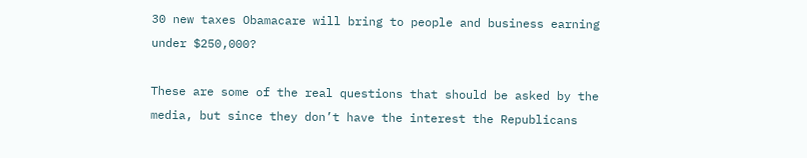30 new taxes Obamacare will bring to people and business earning under $250,000?

These are some of the real questions that should be asked by the media, but since they don’t have the interest the Republicans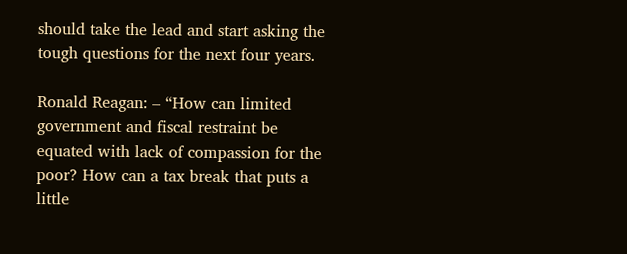should take the lead and start asking the tough questions for the next four years.

Ronald Reagan: – “How can limited government and fiscal restraint be equated with lack of compassion for the poor? How can a tax break that puts a little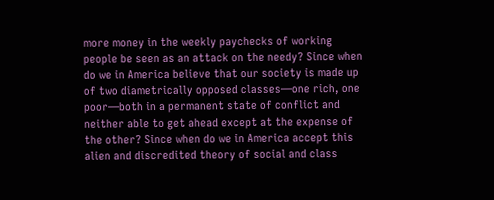more money in the weekly paychecks of working people be seen as an attack on the needy? Since when do we in America believe that our society is made up of two diametrically opposed classes—one rich, one poor—both in a permanent state of conflict and neither able to get ahead except at the expense of the other? Since when do we in America accept this alien and discredited theory of social and class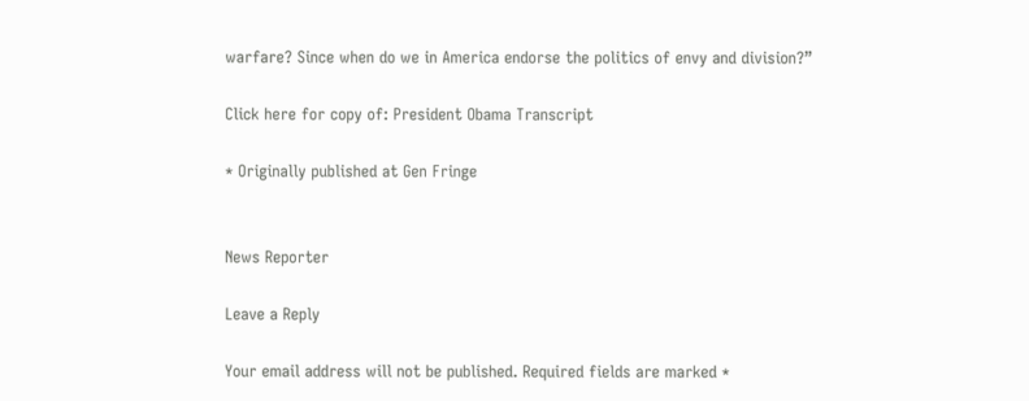warfare? Since when do we in America endorse the politics of envy and division?”

Click here for copy of: President Obama Transcript

* Originally published at Gen Fringe


News Reporter

Leave a Reply

Your email address will not be published. Required fields are marked *